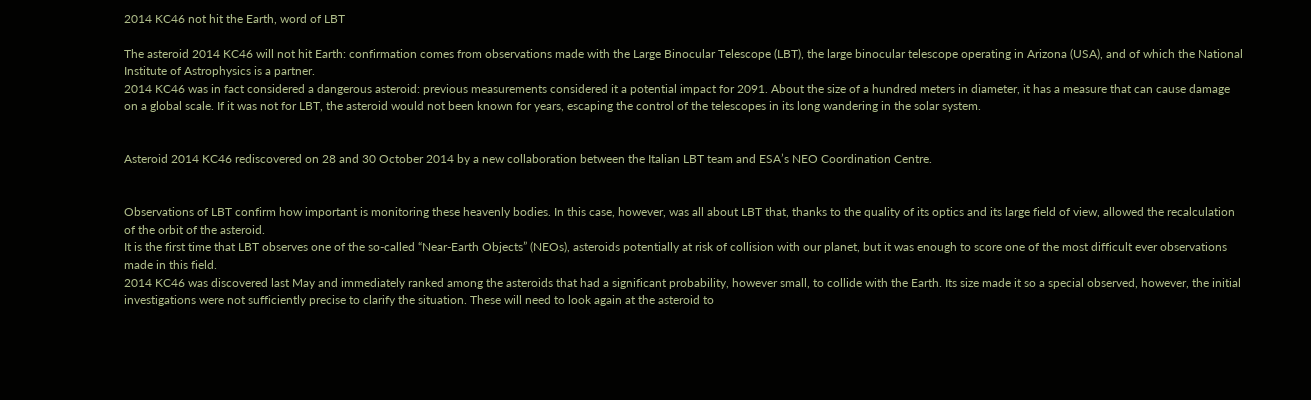2014 KC46 not hit the Earth, word of LBT

The asteroid 2014 KC46 will not hit Earth: confirmation comes from observations made with the Large Binocular Telescope (LBT), the large binocular telescope operating in Arizona (USA), and of which the National Institute of Astrophysics is a partner.
2014 KC46 was in fact considered a dangerous asteroid: previous measurements considered it a potential impact for 2091. About the size of a hundred meters in diameter, it has a measure that can cause damage on a global scale. If it was not for LBT, the asteroid would not been known for years, escaping the control of the telescopes in its long wandering in the solar system.


Asteroid 2014 KC46 rediscovered on 28 and 30 October 2014 by a new collaboration between the Italian LBT team and ESA’s NEO Coordination Centre.


Observations of LBT confirm how important is monitoring these heavenly bodies. In this case, however, was all about LBT that, thanks to the quality of its optics and its large field of view, allowed the recalculation of the orbit of the asteroid.
It is the first time that LBT observes one of the so-called “Near-Earth Objects” (NEOs), asteroids potentially at risk of collision with our planet, but it was enough to score one of the most difficult ever observations made in this field.
2014 KC46 was discovered last May and immediately ranked among the asteroids that had a significant probability, however small, to collide with the Earth. Its size made it so a special observed, however, the initial investigations were not sufficiently precise to clarify the situation. These will need to look again at the asteroid to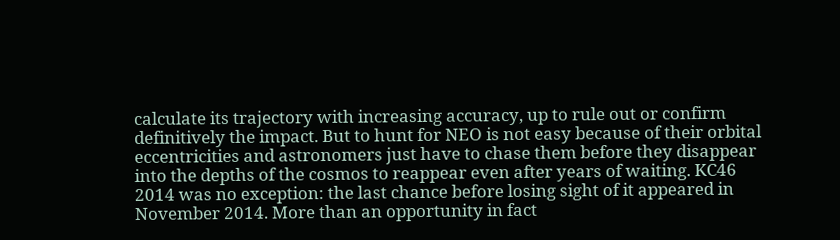calculate its trajectory with increasing accuracy, up to rule out or confirm definitively the impact. But to hunt for NEO is not easy because of their orbital eccentricities and astronomers just have to chase them before they disappear into the depths of the cosmos to reappear even after years of waiting. KC46 2014 was no exception: the last chance before losing sight of it appeared in November 2014. More than an opportunity in fact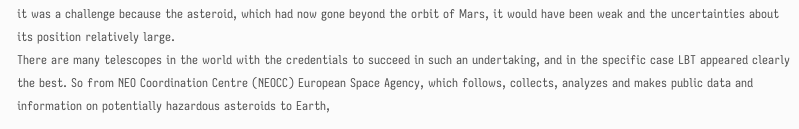it was a challenge because the asteroid, which had now gone beyond the orbit of Mars, it would have been weak and the uncertainties about its position relatively large.
There are many telescopes in the world with the credentials to succeed in such an undertaking, and in the specific case LBT appeared clearly the best. So from NEO Coordination Centre (NEOCC) European Space Agency, which follows, collects, analyzes and makes public data and information on potentially hazardous asteroids to Earth,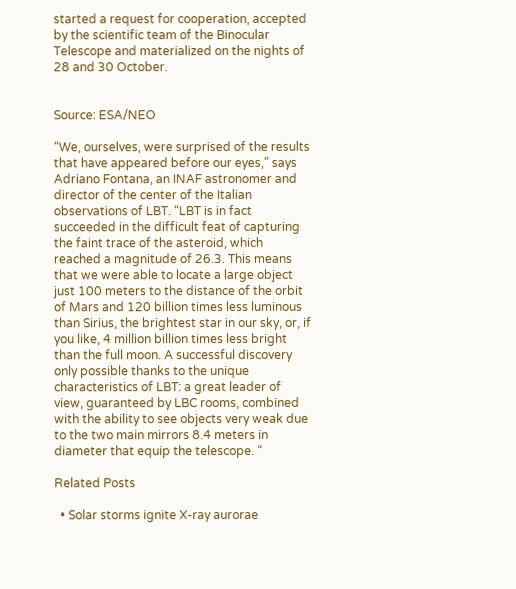started a request for cooperation, accepted by the scientific team of the Binocular Telescope and materialized on the nights of 28 and 30 October.


Source: ESA/NEO

“We, ourselves, were surprised of the results that have appeared before our eyes,” says Adriano Fontana, an INAF astronomer and director of the center of the Italian observations of LBT. “LBT is in fact succeeded in the difficult feat of capturing the faint trace of the asteroid, which reached a magnitude of 26.3. This means that we were able to locate a large object just 100 meters to the distance of the orbit of Mars and 120 billion times less luminous than Sirius, the brightest star in our sky, or, if you like, 4 million billion times less bright than the full moon. A successful discovery only possible thanks to the unique characteristics of LBT: a great leader of view, guaranteed by LBC rooms, combined with the ability to see objects very weak due to the two main mirrors 8.4 meters in diameter that equip the telescope. “

Related Posts

  • Solar storms ignite X-ray aurorae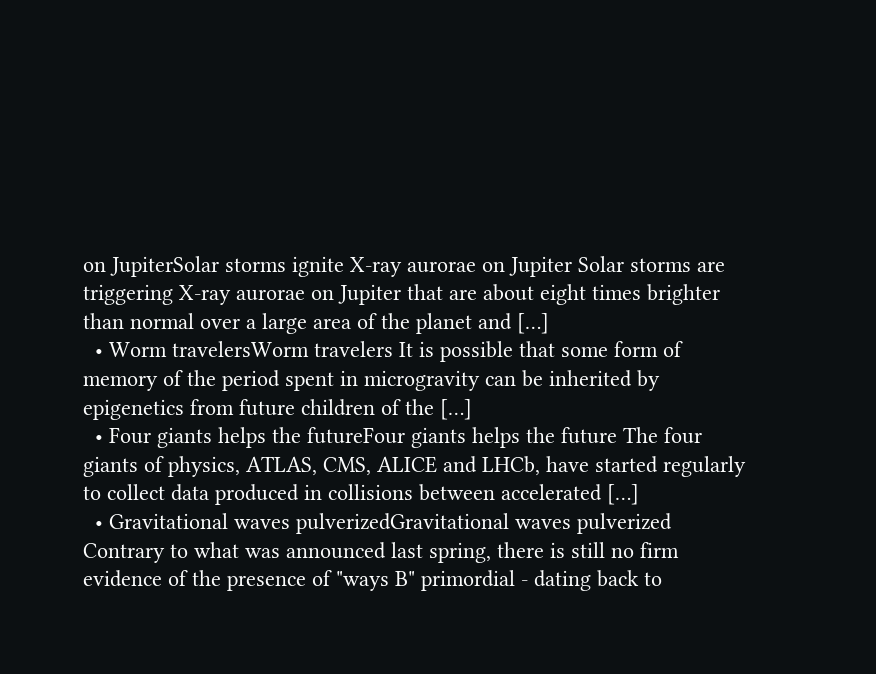on JupiterSolar storms ignite X-ray aurorae on Jupiter Solar storms are triggering X-ray aurorae on Jupiter that are about eight times brighter than normal over a large area of the planet and […]
  • Worm travelersWorm travelers It is possible that some form of memory of the period spent in microgravity can be inherited by epigenetics from future children of the […]
  • Four giants helps the futureFour giants helps the future The four giants of physics, ATLAS, CMS, ALICE and LHCb, have started regularly to collect data produced in collisions between accelerated […]
  • Gravitational waves pulverizedGravitational waves pulverized Contrary to what was announced last spring, there is still no firm evidence of the presence of "ways B" primordial - dating back to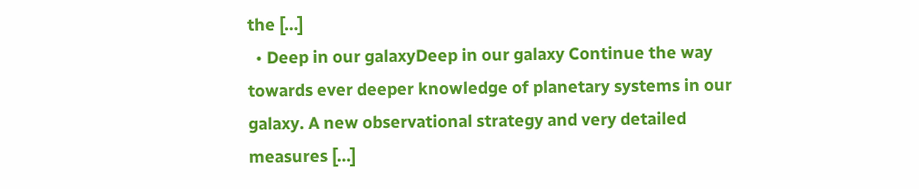the […]
  • Deep in our galaxyDeep in our galaxy Continue the way towards ever deeper knowledge of planetary systems in our galaxy. A new observational strategy and very detailed measures […]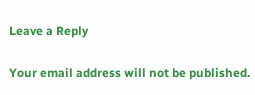Leave a Reply

Your email address will not be published.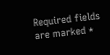Required fields are marked *